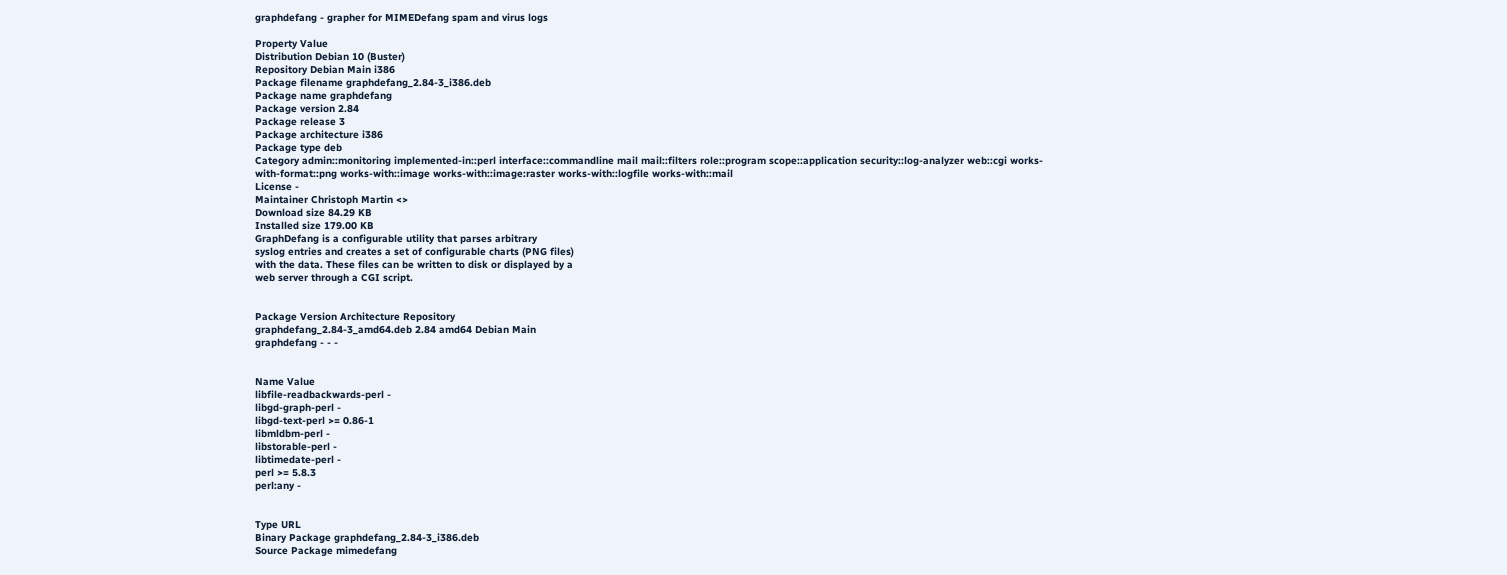graphdefang - grapher for MIMEDefang spam and virus logs

Property Value
Distribution Debian 10 (Buster)
Repository Debian Main i386
Package filename graphdefang_2.84-3_i386.deb
Package name graphdefang
Package version 2.84
Package release 3
Package architecture i386
Package type deb
Category admin::monitoring implemented-in::perl interface::commandline mail mail::filters role::program scope::application security::log-analyzer web::cgi works-with-format::png works-with::image works-with::image:raster works-with::logfile works-with::mail
License -
Maintainer Christoph Martin <>
Download size 84.29 KB
Installed size 179.00 KB
GraphDefang is a configurable utility that parses arbitrary
syslog entries and creates a set of configurable charts (PNG files)
with the data. These files can be written to disk or displayed by a
web server through a CGI script.


Package Version Architecture Repository
graphdefang_2.84-3_amd64.deb 2.84 amd64 Debian Main
graphdefang - - -


Name Value
libfile-readbackwards-perl -
libgd-graph-perl -
libgd-text-perl >= 0.86-1
libmldbm-perl -
libstorable-perl -
libtimedate-perl -
perl >= 5.8.3
perl:any -


Type URL
Binary Package graphdefang_2.84-3_i386.deb
Source Package mimedefang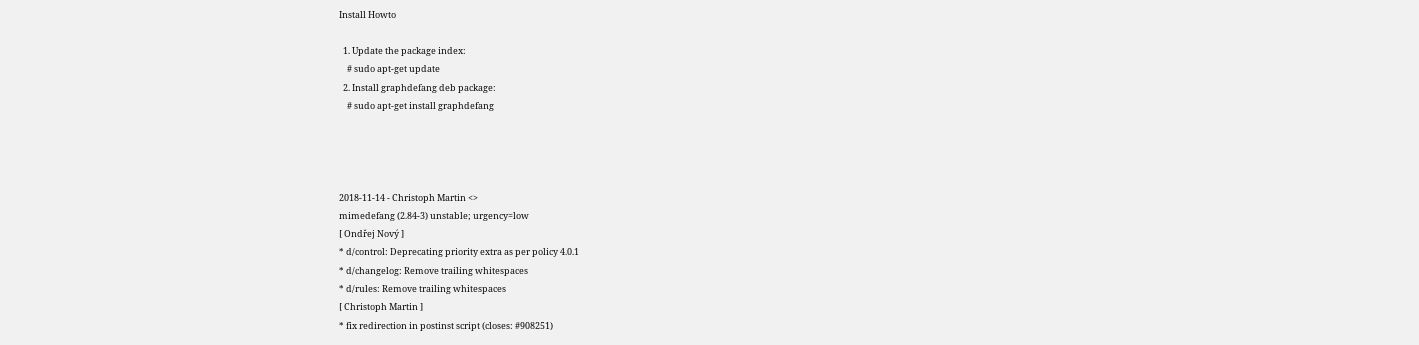Install Howto

  1. Update the package index:
    # sudo apt-get update
  2. Install graphdefang deb package:
    # sudo apt-get install graphdefang




2018-11-14 - Christoph Martin <>
mimedefang (2.84-3) unstable; urgency=low
[ Ondřej Nový ]
* d/control: Deprecating priority extra as per policy 4.0.1
* d/changelog: Remove trailing whitespaces
* d/rules: Remove trailing whitespaces
[ Christoph Martin ]
* fix redirection in postinst script (closes: #908251)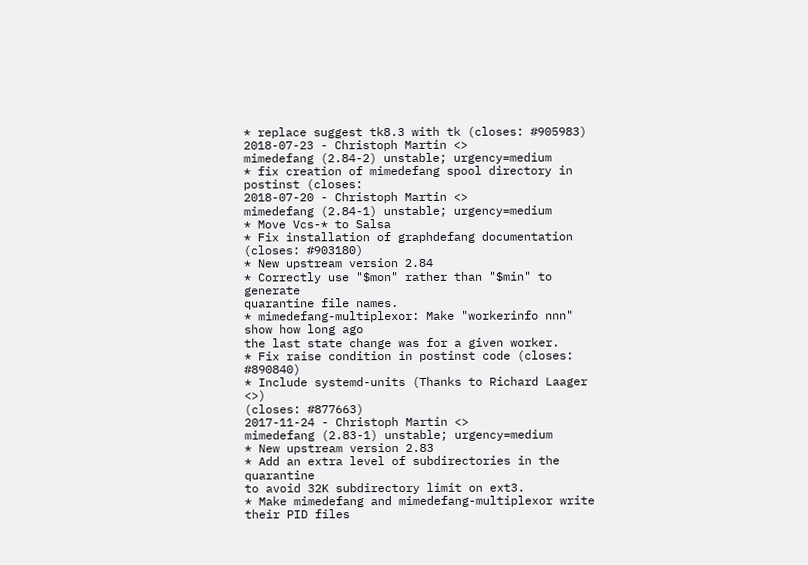* replace suggest tk8.3 with tk (closes: #905983)
2018-07-23 - Christoph Martin <>
mimedefang (2.84-2) unstable; urgency=medium
* fix creation of mimedefang spool directory in postinst (closes:
2018-07-20 - Christoph Martin <>
mimedefang (2.84-1) unstable; urgency=medium
* Move Vcs-* to Salsa
* Fix installation of graphdefang documentation (closes: #903180)
* New upstream version 2.84
* Correctly use "$mon" rather than "$min" to generate
quarantine file names.
* mimedefang-multiplexor: Make "workerinfo nnn" show how long ago
the last state change was for a given worker.
* Fix raise condition in postinst code (closes: #890840)
* Include systemd-units (Thanks to Richard Laager <>)
(closes: #877663)
2017-11-24 - Christoph Martin <>
mimedefang (2.83-1) unstable; urgency=medium
* New upstream version 2.83
* Add an extra level of subdirectories in the quarantine
to avoid 32K subdirectory limit on ext3.
* Make mimedefang and mimedefang-multiplexor write their PID files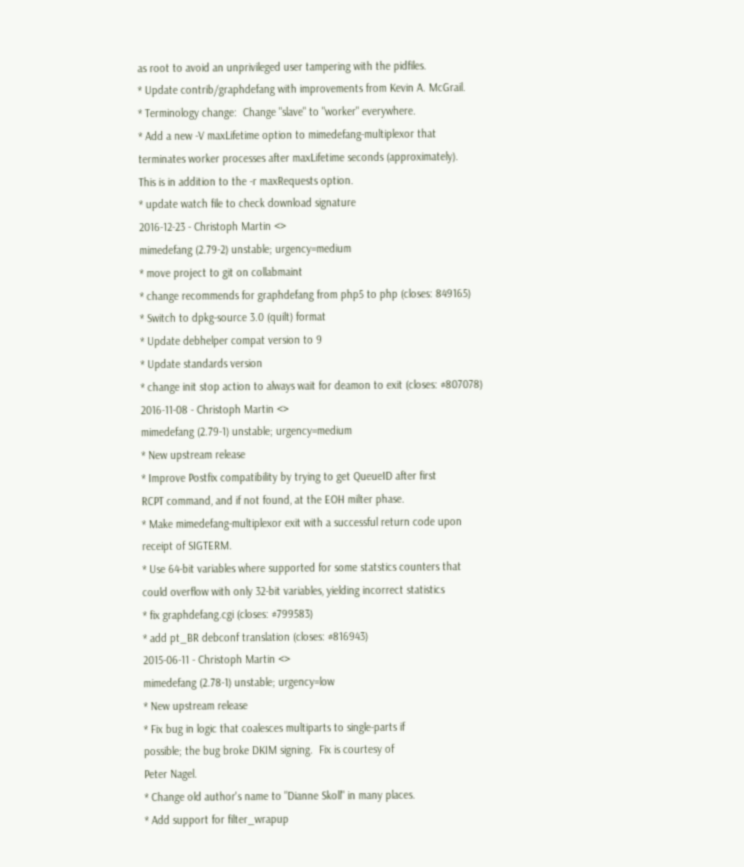as root to avoid an unprivileged user tampering with the pidfiles.
* Update contrib/graphdefang with improvements from Kevin A. McGrail.
* Terminology change:  Change "slave" to "worker" everywhere.
* Add a new -V maxLifetime option to mimedefang-multiplexor that
terminates worker processes after maxLifetime seconds (approximately).
This is in addition to the -r maxRequests option.
* update watch file to check download signature
2016-12-23 - Christoph Martin <>
mimedefang (2.79-2) unstable; urgency=medium
* move project to git on collabmaint
* change recommends for graphdefang from php5 to php (closes: 849165)
* Switch to dpkg-source 3.0 (quilt) format
* Update debhelper compat version to 9
* Update standards version
* change init stop action to always wait for deamon to exit (closes: #807078)
2016-11-08 - Christoph Martin <>
mimedefang (2.79-1) unstable; urgency=medium
* New upstream release
* Improve Postfix compatibility by trying to get QueueID after first
RCPT command, and if not found, at the EOH milter phase.
* Make mimedefang-multiplexor exit with a successful return code upon
receipt of SIGTERM.
* Use 64-bit variables where supported for some statstics counters that
could overflow with only 32-bit variables, yielding incorrect statistics
* fix graphdefang.cgi (closes: #799583)
* add pt_BR debconf translation (closes: #816943)
2015-06-11 - Christoph Martin <>
mimedefang (2.78-1) unstable; urgency=low
* New upstream release
* Fix bug in logic that coalesces multiparts to single-parts if
possible; the bug broke DKIM signing.  Fix is courtesy of
Peter Nagel.
* Change old author's name to "Dianne Skoll" in many places.
* Add support for filter_wrapup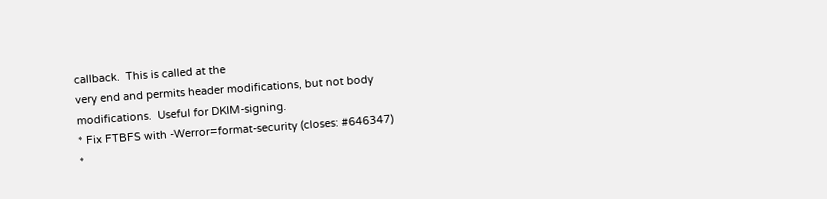callback.  This is called at the
very end and permits header modifications, but not body
modifications.  Useful for DKIM-signing.
* Fix FTBFS with -Werror=format-security (closes: #646347)
*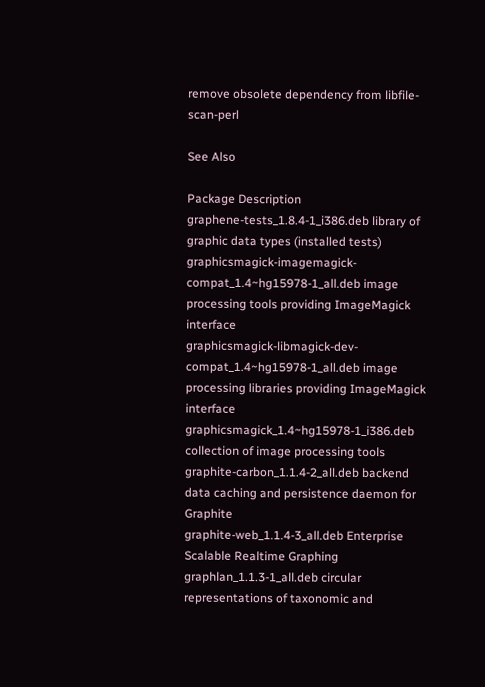remove obsolete dependency from libfile-scan-perl

See Also

Package Description
graphene-tests_1.8.4-1_i386.deb library of graphic data types (installed tests)
graphicsmagick-imagemagick-compat_1.4~hg15978-1_all.deb image processing tools providing ImageMagick interface
graphicsmagick-libmagick-dev-compat_1.4~hg15978-1_all.deb image processing libraries providing ImageMagick interface
graphicsmagick_1.4~hg15978-1_i386.deb collection of image processing tools
graphite-carbon_1.1.4-2_all.deb backend data caching and persistence daemon for Graphite
graphite-web_1.1.4-3_all.deb Enterprise Scalable Realtime Graphing
graphlan_1.1.3-1_all.deb circular representations of taxonomic and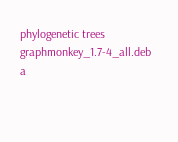phylogenetic trees
graphmonkey_1.7-4_all.deb a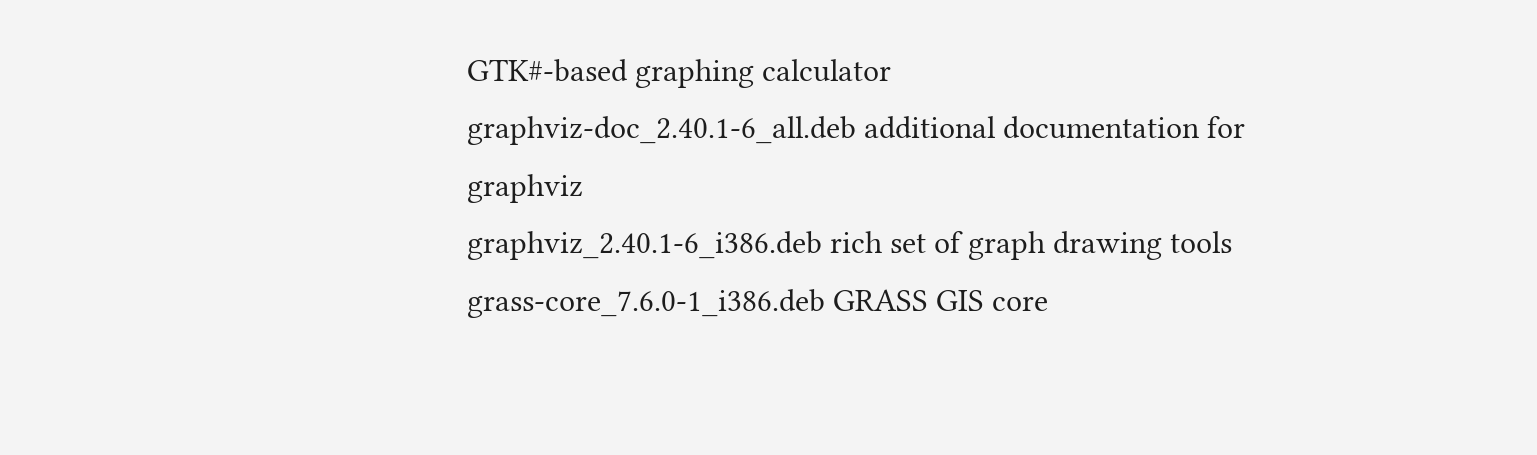GTK#-based graphing calculator
graphviz-doc_2.40.1-6_all.deb additional documentation for graphviz
graphviz_2.40.1-6_i386.deb rich set of graph drawing tools
grass-core_7.6.0-1_i386.deb GRASS GIS core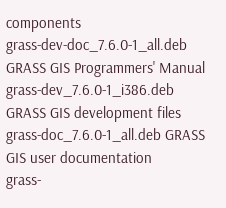components
grass-dev-doc_7.6.0-1_all.deb GRASS GIS Programmers' Manual
grass-dev_7.6.0-1_i386.deb GRASS GIS development files
grass-doc_7.6.0-1_all.deb GRASS GIS user documentation
grass-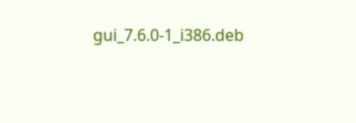gui_7.6.0-1_i386.deb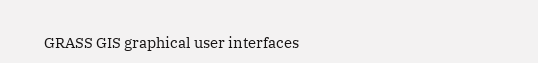GRASS GIS graphical user interfaces